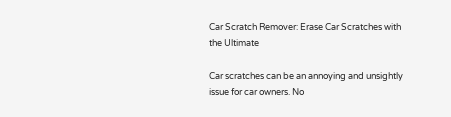Car Scratch Remover: Erase Car Scratches with the Ultimate

Car scratches can be an annoying and unsightly issue for car owners. No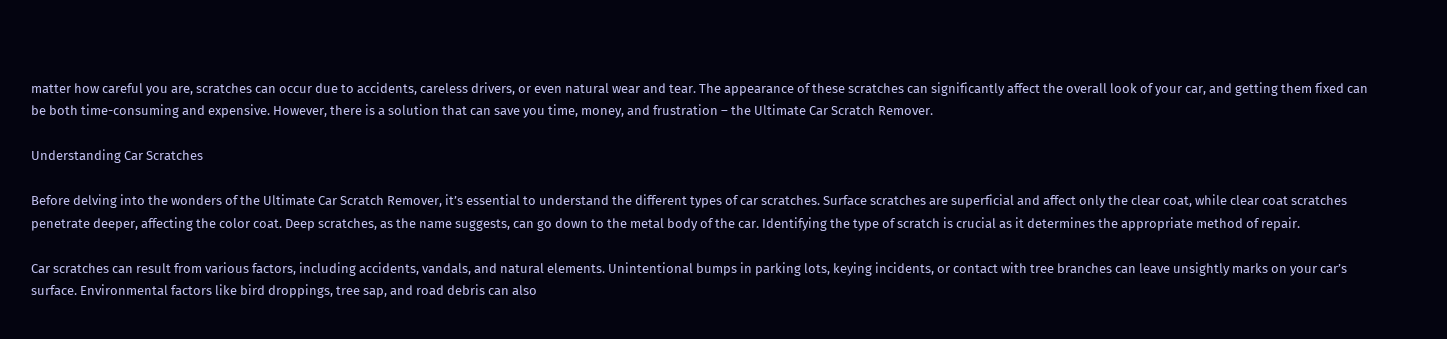matter how careful you are, scratches can occur due to accidents, careless drivers, or even natural wear and tear. The appearance of these scratches can significantly affect the overall look of your car, and getting them fixed can be both time-consuming and expensive. However, there is a solution that can save you time, money, and frustration – the Ultimate Car Scratch Remover.

Understanding Car Scratches

Before delving into the wonders of the Ultimate Car Scratch Remover, it’s essential to understand the different types of car scratches. Surface scratches are superficial and affect only the clear coat, while clear coat scratches penetrate deeper, affecting the color coat. Deep scratches, as the name suggests, can go down to the metal body of the car. Identifying the type of scratch is crucial as it determines the appropriate method of repair.

Car scratches can result from various factors, including accidents, vandals, and natural elements. Unintentional bumps in parking lots, keying incidents, or contact with tree branches can leave unsightly marks on your car’s surface. Environmental factors like bird droppings, tree sap, and road debris can also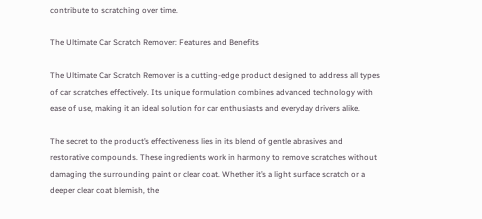contribute to scratching over time.

The Ultimate Car Scratch Remover: Features and Benefits

The Ultimate Car Scratch Remover is a cutting-edge product designed to address all types of car scratches effectively. Its unique formulation combines advanced technology with ease of use, making it an ideal solution for car enthusiasts and everyday drivers alike.

The secret to the product’s effectiveness lies in its blend of gentle abrasives and restorative compounds. These ingredients work in harmony to remove scratches without damaging the surrounding paint or clear coat. Whether it’s a light surface scratch or a deeper clear coat blemish, the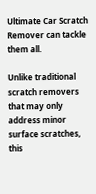Ultimate Car Scratch Remover can tackle them all.

Unlike traditional scratch removers that may only address minor surface scratches, this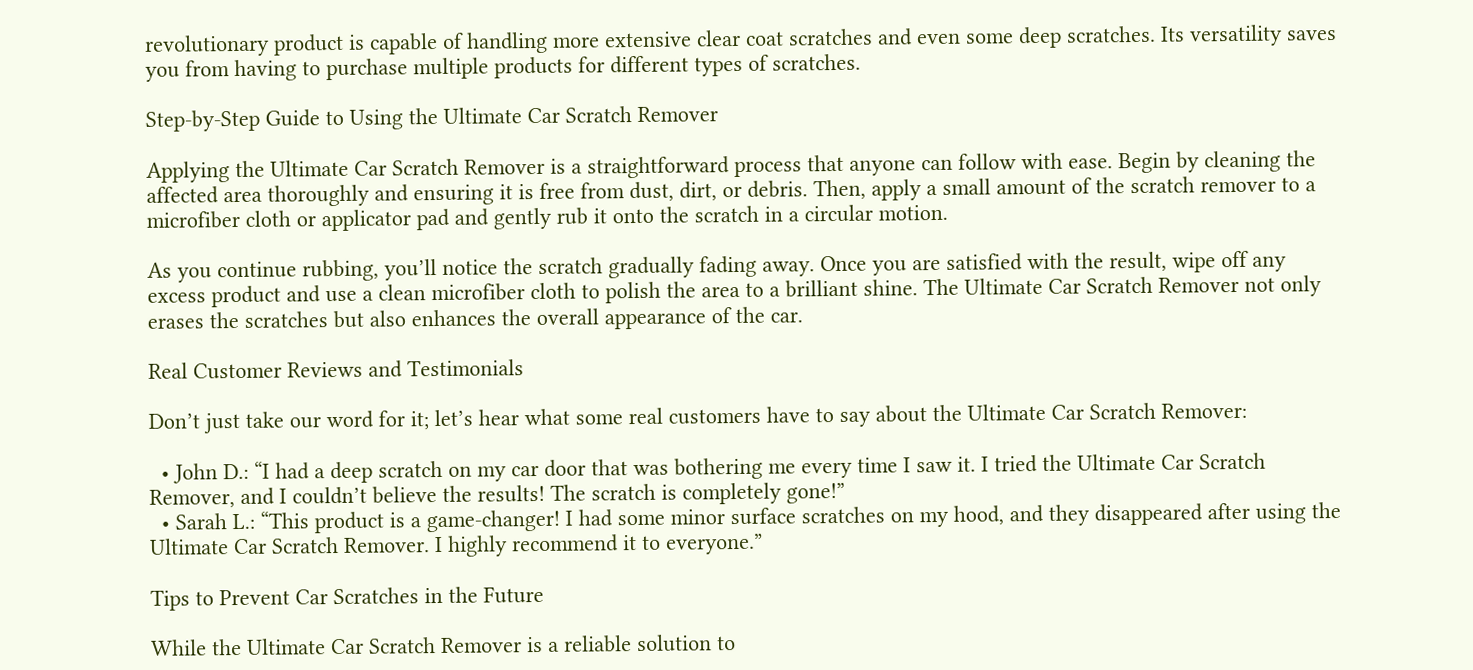revolutionary product is capable of handling more extensive clear coat scratches and even some deep scratches. Its versatility saves you from having to purchase multiple products for different types of scratches.

Step-by-Step Guide to Using the Ultimate Car Scratch Remover

Applying the Ultimate Car Scratch Remover is a straightforward process that anyone can follow with ease. Begin by cleaning the affected area thoroughly and ensuring it is free from dust, dirt, or debris. Then, apply a small amount of the scratch remover to a microfiber cloth or applicator pad and gently rub it onto the scratch in a circular motion.

As you continue rubbing, you’ll notice the scratch gradually fading away. Once you are satisfied with the result, wipe off any excess product and use a clean microfiber cloth to polish the area to a brilliant shine. The Ultimate Car Scratch Remover not only erases the scratches but also enhances the overall appearance of the car.

Real Customer Reviews and Testimonials

Don’t just take our word for it; let’s hear what some real customers have to say about the Ultimate Car Scratch Remover:

  • John D.: “I had a deep scratch on my car door that was bothering me every time I saw it. I tried the Ultimate Car Scratch Remover, and I couldn’t believe the results! The scratch is completely gone!”
  • Sarah L.: “This product is a game-changer! I had some minor surface scratches on my hood, and they disappeared after using the Ultimate Car Scratch Remover. I highly recommend it to everyone.”

Tips to Prevent Car Scratches in the Future

While the Ultimate Car Scratch Remover is a reliable solution to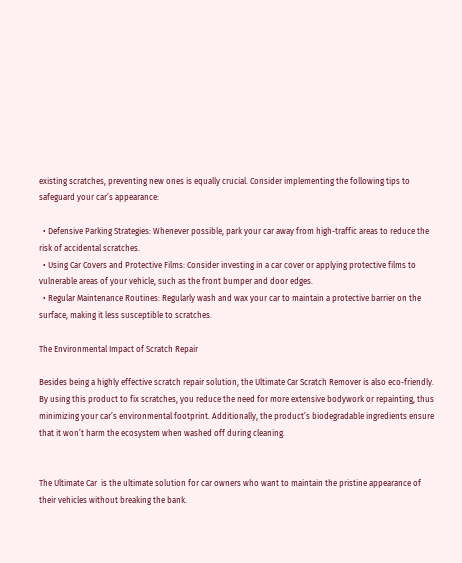existing scratches, preventing new ones is equally crucial. Consider implementing the following tips to safeguard your car’s appearance:

  • Defensive Parking Strategies: Whenever possible, park your car away from high-traffic areas to reduce the risk of accidental scratches.
  • Using Car Covers and Protective Films: Consider investing in a car cover or applying protective films to vulnerable areas of your vehicle, such as the front bumper and door edges.
  • Regular Maintenance Routines: Regularly wash and wax your car to maintain a protective barrier on the surface, making it less susceptible to scratches.

The Environmental Impact of Scratch Repair

Besides being a highly effective scratch repair solution, the Ultimate Car Scratch Remover is also eco-friendly. By using this product to fix scratches, you reduce the need for more extensive bodywork or repainting, thus minimizing your car’s environmental footprint. Additionally, the product’s biodegradable ingredients ensure that it won’t harm the ecosystem when washed off during cleaning.


The Ultimate Car  is the ultimate solution for car owners who want to maintain the pristine appearance of their vehicles without breaking the bank.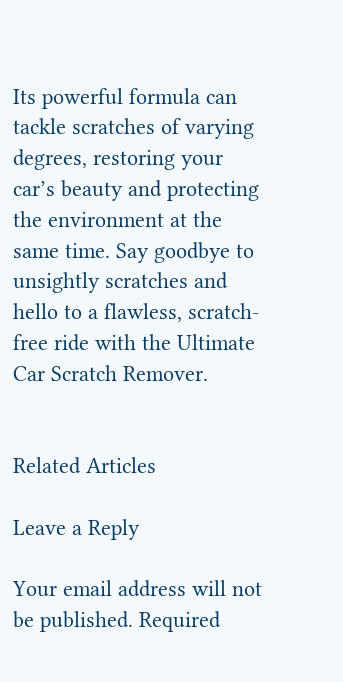Its powerful formula can tackle scratches of varying degrees, restoring your car’s beauty and protecting the environment at the same time. Say goodbye to unsightly scratches and hello to a flawless, scratch-free ride with the Ultimate Car Scratch Remover.


Related Articles

Leave a Reply

Your email address will not be published. Required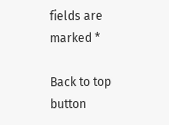fields are marked *

Back to top button